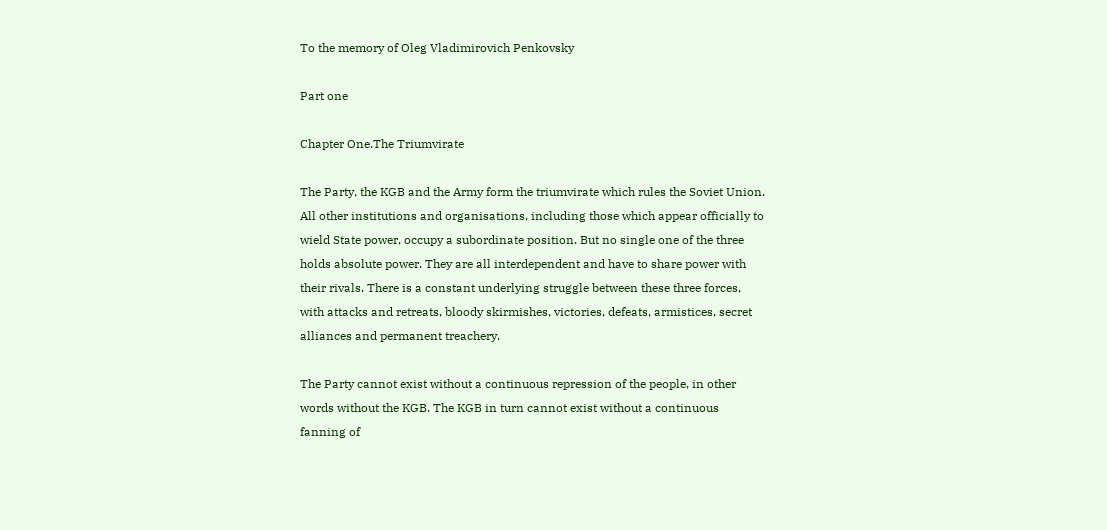To the memory of Oleg Vladimirovich Penkovsky

Part one

Chapter One.The Triumvirate

The Party, the KGB and the Army form the triumvirate which rules the Soviet Union. All other institutions and organisations, including those which appear officially to wield State power, occupy a subordinate position. But no single one of the three holds absolute power. They are all interdependent and have to share power with their rivals. There is a constant underlying struggle between these three forces, with attacks and retreats, bloody skirmishes, victories, defeats, armistices, secret alliances and permanent treachery.

The Party cannot exist without a continuous repression of the people, in other words without the KGB. The KGB in turn cannot exist without a continuous fanning of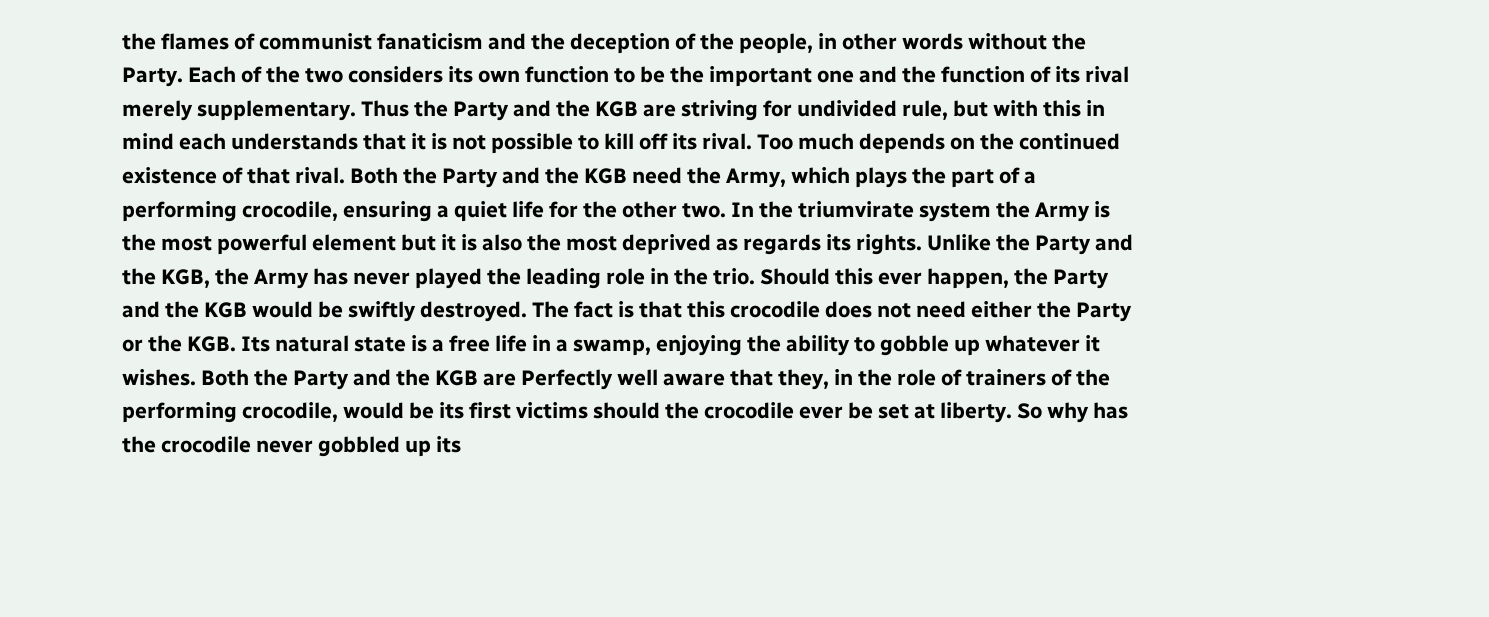the flames of communist fanaticism and the deception of the people, in other words without the Party. Each of the two considers its own function to be the important one and the function of its rival merely supplementary. Thus the Party and the KGB are striving for undivided rule, but with this in mind each understands that it is not possible to kill off its rival. Too much depends on the continued existence of that rival. Both the Party and the KGB need the Army, which plays the part of a performing crocodile, ensuring a quiet life for the other two. In the triumvirate system the Army is the most powerful element but it is also the most deprived as regards its rights. Unlike the Party and the KGB, the Army has never played the leading role in the trio. Should this ever happen, the Party and the KGB would be swiftly destroyed. The fact is that this crocodile does not need either the Party or the KGB. Its natural state is a free life in a swamp, enjoying the ability to gobble up whatever it wishes. Both the Party and the KGB are Perfectly well aware that they, in the role of trainers of the performing crocodile, would be its first victims should the crocodile ever be set at liberty. So why has the crocodile never gobbled up its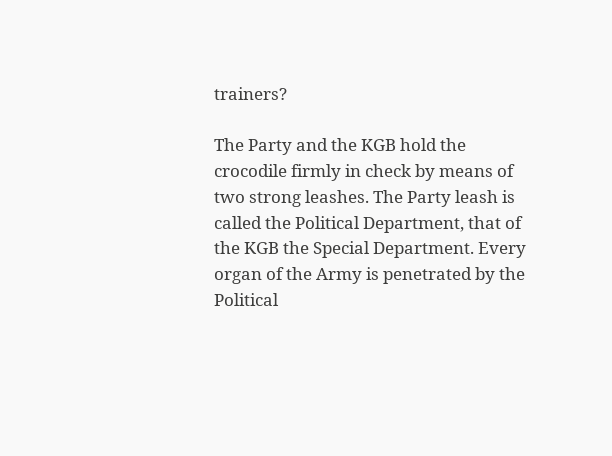trainers?

The Party and the KGB hold the crocodile firmly in check by means of two strong leashes. The Party leash is called the Political Department, that of the KGB the Special Department. Every organ of the Army is penetrated by the Political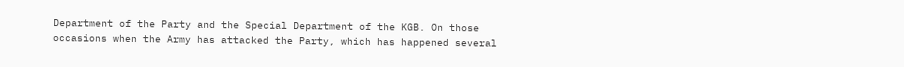Department of the Party and the Special Department of the KGB. On those occasions when the Army has attacked the Party, which has happened several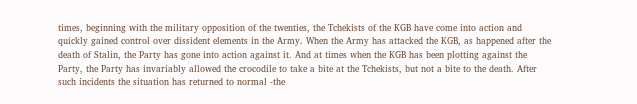times, beginning with the military opposition of the twenties, the Tchekists of the KGB have come into action and quickly gained control over dissident elements in the Army. When the Army has attacked the KGB, as happened after the death of Stalin, the Party has gone into action against it. And at times when the KGB has been plotting against the Party, the Party has invariably allowed the crocodile to take a bite at the Tchekists, but not a bite to the death. After such incidents the situation has returned to normal -the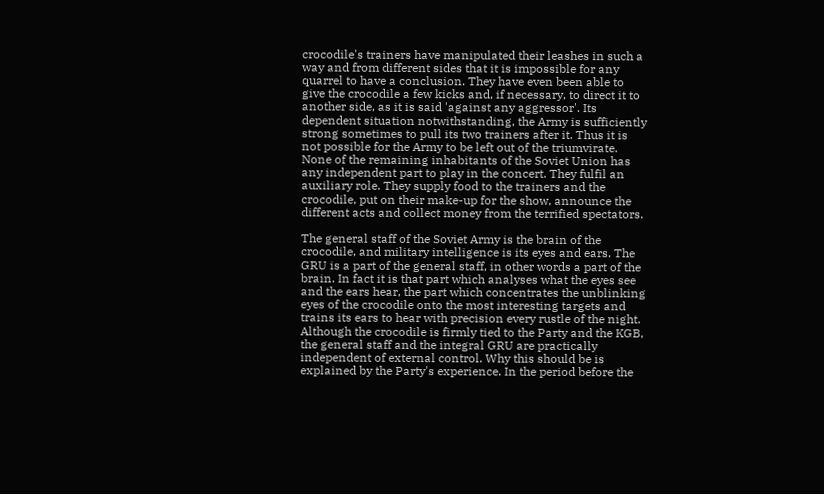crocodile's trainers have manipulated their leashes in such a way and from different sides that it is impossible for any quarrel to have a conclusion. They have even been able to give the crocodile a few kicks and, if necessary, to direct it to another side, as it is said 'against any aggressor'. Its dependent situation notwithstanding, the Army is sufficiently strong sometimes to pull its two trainers after it. Thus it is not possible for the Army to be left out of the triumvirate. None of the remaining inhabitants of the Soviet Union has any independent part to play in the concert. They fulfil an auxiliary role. They supply food to the trainers and the crocodile, put on their make-up for the show, announce the different acts and collect money from the terrified spectators.

The general staff of the Soviet Army is the brain of the crocodile, and military intelligence is its eyes and ears. The GRU is a part of the general staff, in other words a part of the brain. In fact it is that part which analyses what the eyes see and the ears hear, the part which concentrates the unblinking eyes of the crocodile onto the most interesting targets and trains its ears to hear with precision every rustle of the night. Although the crocodile is firmly tied to the Party and the KGB, the general staff and the integral GRU are practically independent of external control. Why this should be is explained by the Party's experience. In the period before the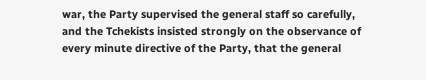war, the Party supervised the general staff so carefully, and the Tchekists insisted strongly on the observance of every minute directive of the Party, that the general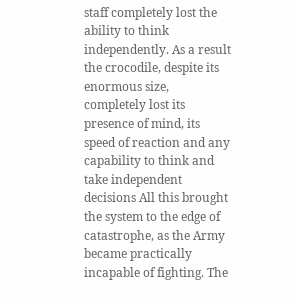staff completely lost the ability to think independently. As a result the crocodile, despite its enormous size, completely lost its presence of mind, its speed of reaction and any capability to think and take independent decisions All this brought the system to the edge of catastrophe, as the Army became practically incapable of fighting. The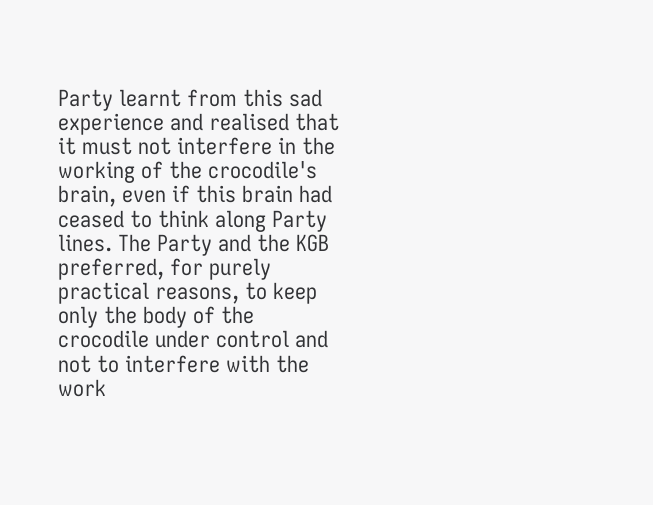Party learnt from this sad experience and realised that it must not interfere in the working of the crocodile's brain, even if this brain had ceased to think along Party lines. The Party and the KGB preferred, for purely practical reasons, to keep only the body of the crocodile under control and not to interfere with the work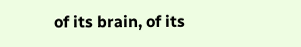of its brain, of its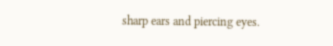sharp ears and piercing eyes.